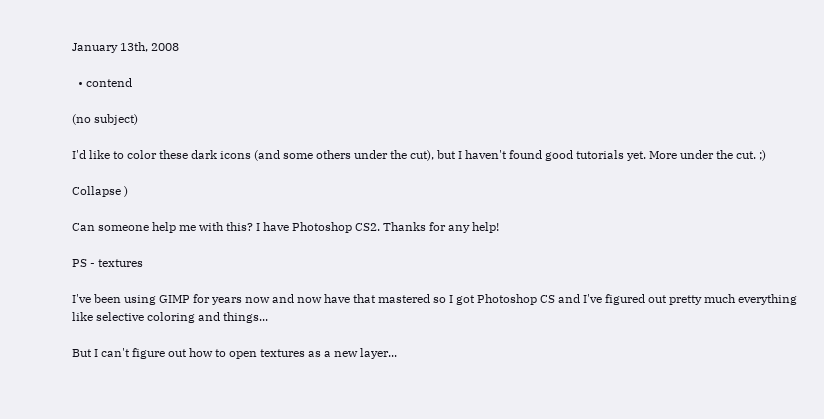January 13th, 2008

  • contend

(no subject)

I'd like to color these dark icons (and some others under the cut), but I haven't found good tutorials yet. More under the cut. ;)

Collapse )

Can someone help me with this? I have Photoshop CS2. Thanks for any help!

PS - textures

I've been using GIMP for years now and now have that mastered so I got Photoshop CS and I've figured out pretty much everything like selective coloring and things...

But I can't figure out how to open textures as a new layer...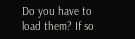Do you have to load them? If so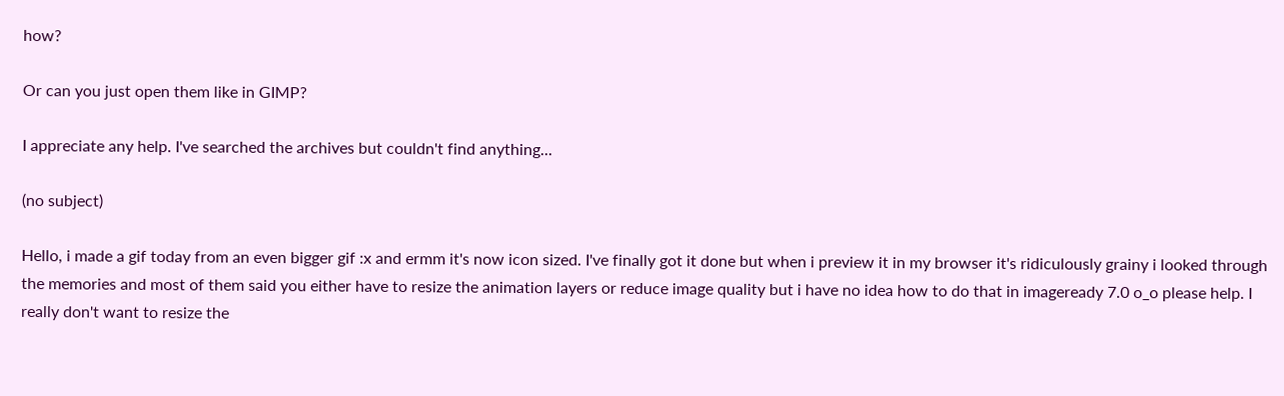how?

Or can you just open them like in GIMP?

I appreciate any help. I've searched the archives but couldn't find anything...

(no subject)

Hello, i made a gif today from an even bigger gif :x and ermm it's now icon sized. I've finally got it done but when i preview it in my browser it's ridiculously grainy i looked through the memories and most of them said you either have to resize the animation layers or reduce image quality but i have no idea how to do that in imageready 7.0 o_o please help. I really don't want to resize the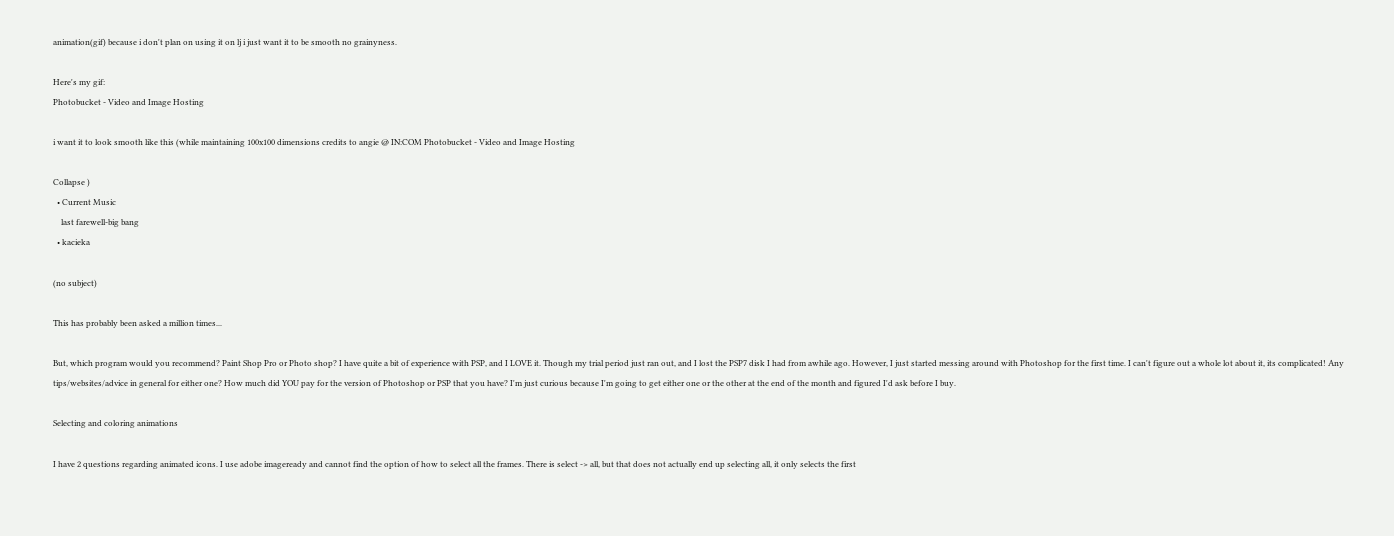animation(gif) because i don't plan on using it on lj i just want it to be smooth no grainyness.

Here's my gif:
Photobucket - Video and Image Hosting

i want it to look smooth like this (while maintaining 100x100 dimensions credits to angie @ IN:COM Photobucket - Video and Image Hosting

Collapse )
  • Current Music
    last farewell-big bang
  • kacieka

(no subject)

This has probably been asked a million times...

But, which program would you recommend? Paint Shop Pro or Photo shop? I have quite a bit of experience with PSP, and I LOVE it. Though my trial period just ran out, and I lost the PSP7 disk I had from awhile ago. However, I just started messing around with Photoshop for the first time. I can't figure out a whole lot about it, its complicated! Any tips/websites/advice in general for either one? How much did YOU pay for the version of Photoshop or PSP that you have? I'm just curious because I'm going to get either one or the other at the end of the month and figured I'd ask before I buy.

Selecting and coloring animations

I have 2 questions regarding animated icons. I use adobe imageready and cannot find the option of how to select all the frames. There is select -> all, but that does not actually end up selecting all, it only selects the first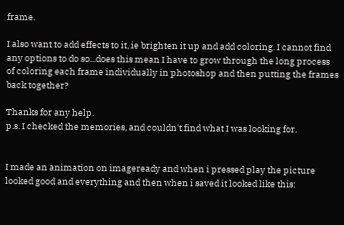frame.

I also want to add effects to it, ie brighten it up and add coloring. I cannot find any options to do so...does this mean I have to grow through the long process of coloring each frame individually in photoshop and then putting the frames back together?

Thanks for any help.
p.s. I checked the memories, and couldn't find what I was looking for.


I made an animation on imageready and when i pressed play the picture looked good and everything and then when i saved it looked like this: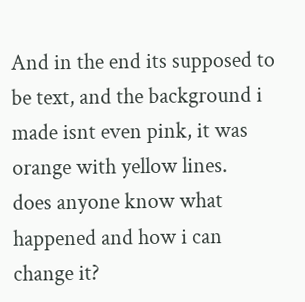And in the end its supposed to be text, and the background i made isnt even pink, it was orange with yellow lines.
does anyone know what happened and how i can change it?